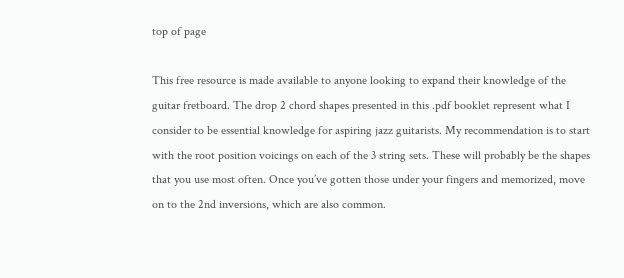top of page

This free resource is made available to anyone looking to expand their knowledge of the guitar fretboard. The drop 2 chord shapes presented in this .pdf booklet represent what I consider to be essential knowledge for aspiring jazz guitarists. My recommendation is to start with the root position voicings on each of the 3 string sets. These will probably be the shapes that you use most often. Once you’ve gotten those under your fingers and memorized, move on to the 2nd inversions, which are also common.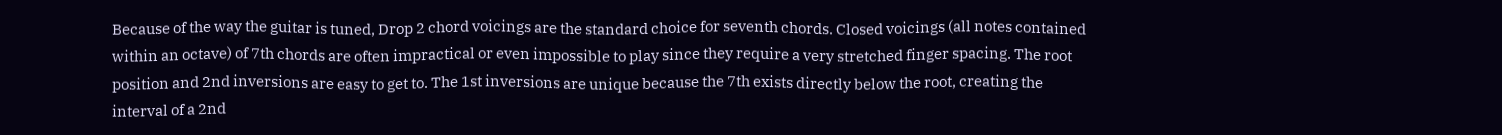Because of the way the guitar is tuned, Drop 2 chord voicings are the standard choice for seventh chords. Closed voicings (all notes contained within an octave) of 7th chords are often impractical or even impossible to play since they require a very stretched finger spacing. The root position and 2nd inversions are easy to get to. The 1st inversions are unique because the 7th exists directly below the root, creating the interval of a 2nd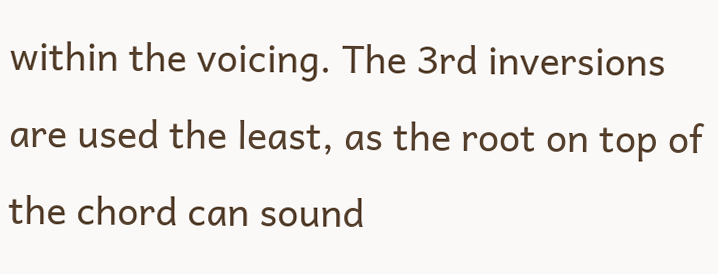within the voicing. The 3rd inversions are used the least, as the root on top of the chord can sound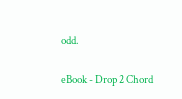odd.

eBook - Drop 2 Chord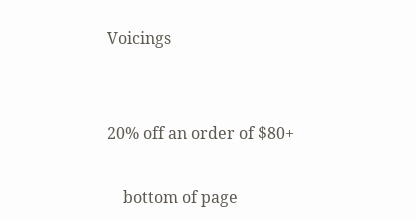Voicings


20% off an order of $80+

    bottom of page